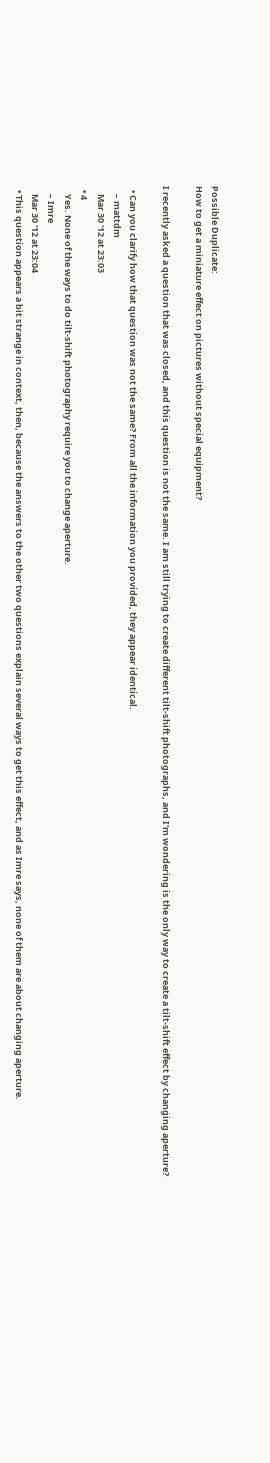Possible Duplicate:
How to get a miniature effect on pictures without special equipment?

I recently asked a question that was closed, and this question is not the same. I am still trying to create different tilt-shift photographs, and I'm wondering is the only way to create a tilt-shift effect by changing aperture?

  • Can you clarify how that question was not the same? From all the information you provided, they appear identical.
    – mattdm
    Mar 30 '12 at 23:03
  • 4
    Yes. None of the ways to do tilt-shift photography require you to change aperture.
    – Imre
    Mar 30 '12 at 23:04
  • This question appears a bit strange in context, then, because the answers to the other two questions explain several ways to get this effect, and as Imre says, none of them are about changing aperture.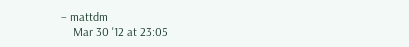– mattdm
    Mar 30 '12 at 23:05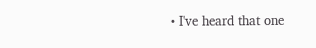• I've heard that one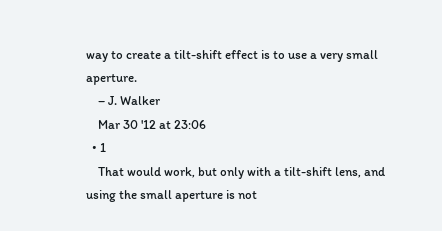way to create a tilt-shift effect is to use a very small aperture.
    – J. Walker
    Mar 30 '12 at 23:06
  • 1
    That would work, but only with a tilt-shift lens, and using the small aperture is not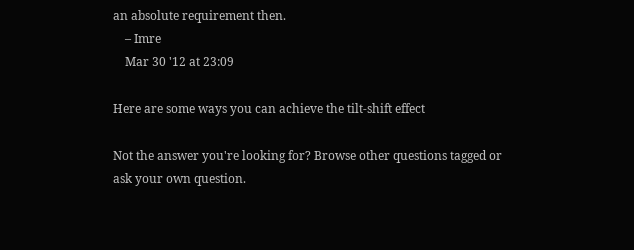an absolute requirement then.
    – Imre
    Mar 30 '12 at 23:09

Here are some ways you can achieve the tilt-shift effect

Not the answer you're looking for? Browse other questions tagged or ask your own question.